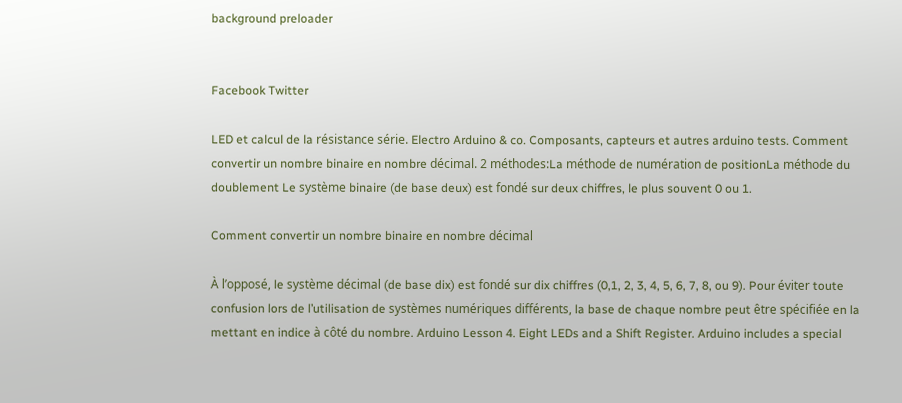background preloader


Facebook Twitter

LED et calcul de la résistance série. Electro Arduino & co. Composants, capteurs et autres arduino tests. Comment convertir un nombre binaire en nombre décimal. 2 méthodes:La méthode de numération de positionLa méthode du doublement Le système binaire (de base deux) est fondé sur deux chiffres, le plus souvent 0 ou 1.

Comment convertir un nombre binaire en nombre décimal

À l’opposé, le système décimal (de base dix) est fondé sur dix chiffres (0,1, 2, 3, 4, 5, 6, 7, 8, ou 9). Pour éviter toute confusion lors de l’utilisation de systèmes numériques différents, la base de chaque nombre peut être spécifiée en la mettant en indice à côté du nombre. Arduino Lesson 4. Eight LEDs and a Shift Register. Arduino includes a special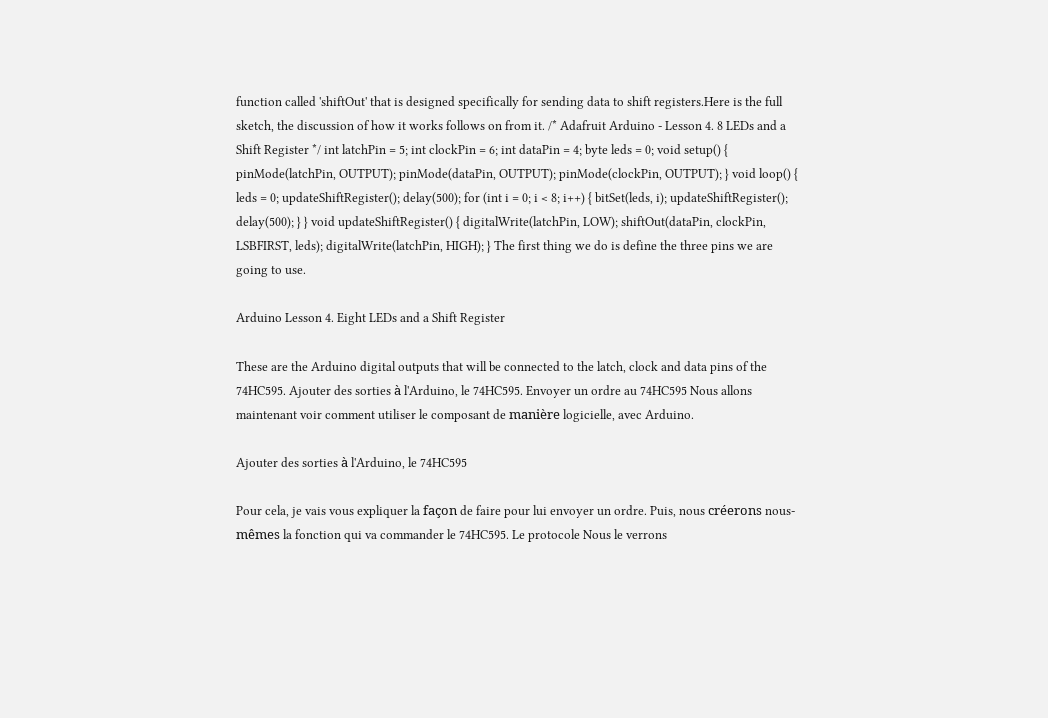function called 'shiftOut' that is designed specifically for sending data to shift registers.Here is the full sketch, the discussion of how it works follows on from it. /* Adafruit Arduino - Lesson 4. 8 LEDs and a Shift Register */ int latchPin = 5; int clockPin = 6; int dataPin = 4; byte leds = 0; void setup() { pinMode(latchPin, OUTPUT); pinMode(dataPin, OUTPUT); pinMode(clockPin, OUTPUT); } void loop() { leds = 0; updateShiftRegister(); delay(500); for (int i = 0; i < 8; i++) { bitSet(leds, i); updateShiftRegister(); delay(500); } } void updateShiftRegister() { digitalWrite(latchPin, LOW); shiftOut(dataPin, clockPin, LSBFIRST, leds); digitalWrite(latchPin, HIGH); } The first thing we do is define the three pins we are going to use.

Arduino Lesson 4. Eight LEDs and a Shift Register

These are the Arduino digital outputs that will be connected to the latch, clock and data pins of the 74HC595. Ajouter des sorties à l'Arduino, le 74HC595. Envoyer un ordre au 74HC595 Nous allons maintenant voir comment utiliser le composant de manière logicielle, avec Arduino.

Ajouter des sorties à l'Arduino, le 74HC595

Pour cela, je vais vous expliquer la façon de faire pour lui envoyer un ordre. Puis, nous créerons nous-mêmes la fonction qui va commander le 74HC595. Le protocole Nous le verrons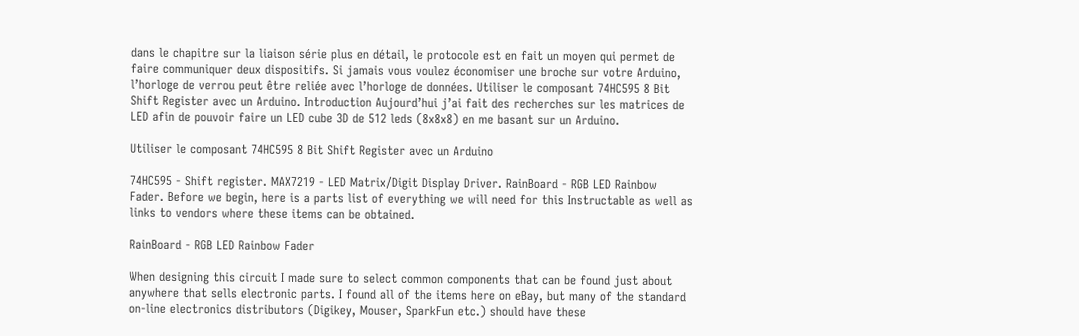dans le chapitre sur la liaison série plus en détail, le protocole est en fait un moyen qui permet de faire communiquer deux dispositifs. Si jamais vous voulez économiser une broche sur votre Arduino, l’horloge de verrou peut être reliée avec l’horloge de données. Utiliser le composant 74HC595 8 Bit Shift Register avec un Arduino. Introduction Aujourd’hui j’ai fait des recherches sur les matrices de LED afin de pouvoir faire un LED cube 3D de 512 leds (8x8x8) en me basant sur un Arduino.

Utiliser le composant 74HC595 8 Bit Shift Register avec un Arduino

74HC595 - Shift register. MAX7219 - LED Matrix/Digit Display Driver. RainBoard - RGB LED Rainbow Fader. Before we begin, here is a parts list of everything we will need for this Instructable as well as links to vendors where these items can be obtained.

RainBoard - RGB LED Rainbow Fader

When designing this circuit I made sure to select common components that can be found just about anywhere that sells electronic parts. I found all of the items here on eBay, but many of the standard on-line electronics distributors (Digikey, Mouser, SparkFun etc.) should have these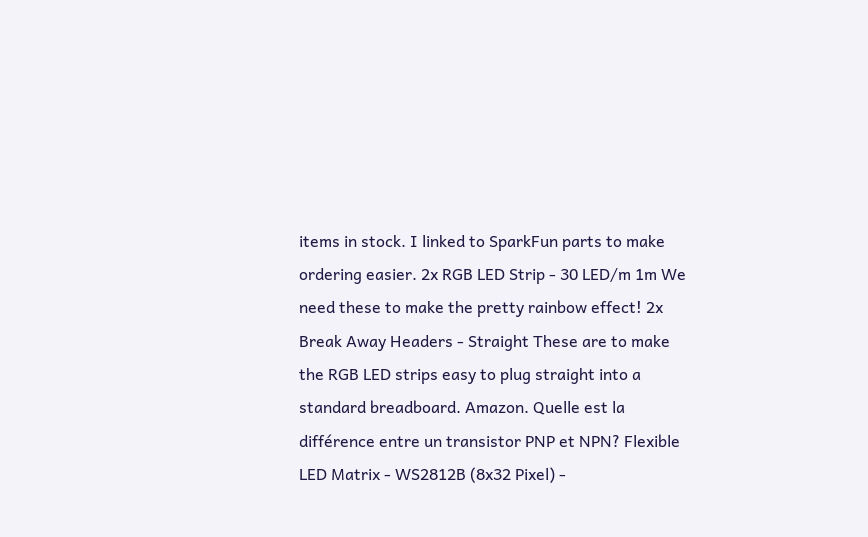items in stock. I linked to SparkFun parts to make ordering easier. 2x RGB LED Strip - 30 LED/m 1m We need these to make the pretty rainbow effect! 2x Break Away Headers - Straight These are to make the RGB LED strips easy to plug straight into a standard breadboard. Amazon. Quelle est la différence entre un transistor PNP et NPN? Flexible LED Matrix - WS2812B (8x32 Pixel) -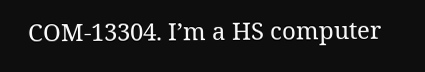COM-13304. I’m a HS computer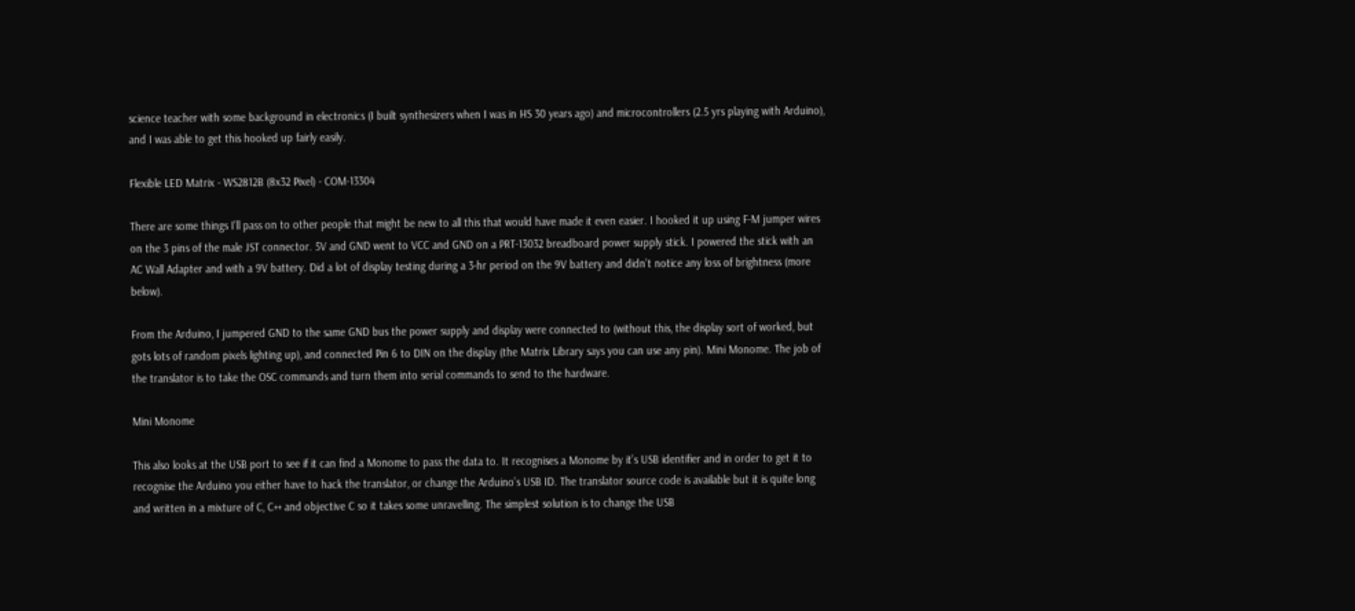science teacher with some background in electronics (I built synthesizers when I was in HS 30 years ago) and microcontrollers (2.5 yrs playing with Arduino), and I was able to get this hooked up fairly easily.

Flexible LED Matrix - WS2812B (8x32 Pixel) - COM-13304

There are some things I’ll pass on to other people that might be new to all this that would have made it even easier. I hooked it up using F-M jumper wires on the 3 pins of the male JST connector. 5V and GND went to VCC and GND on a PRT-13032 breadboard power supply stick. I powered the stick with an AC Wall Adapter and with a 9V battery. Did a lot of display testing during a 3-hr period on the 9V battery and didn’t notice any loss of brightness (more below).

From the Arduino, I jumpered GND to the same GND bus the power supply and display were connected to (without this, the display sort of worked, but gots lots of random pixels lighting up), and connected Pin 6 to DIN on the display (the Matrix Library says you can use any pin). Mini Monome. The job of the translator is to take the OSC commands and turn them into serial commands to send to the hardware.

Mini Monome

This also looks at the USB port to see if it can find a Monome to pass the data to. It recognises a Monome by it’s USB identifier and in order to get it to recognise the Arduino you either have to hack the translator, or change the Arduino’s USB ID. The translator source code is available but it is quite long and written in a mixture of C, C++ and objective C so it takes some unravelling. The simplest solution is to change the USB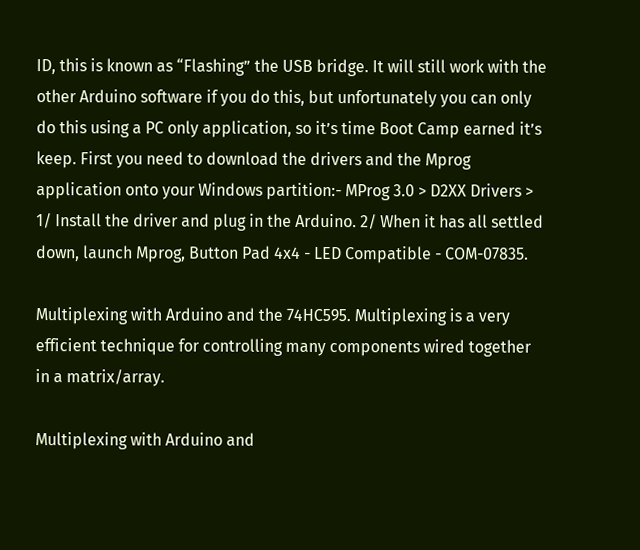ID, this is known as “Flashing” the USB bridge. It will still work with the other Arduino software if you do this, but unfortunately you can only do this using a PC only application, so it’s time Boot Camp earned it’s keep. First you need to download the drivers and the Mprog application onto your Windows partition:- MProg 3.0 > D2XX Drivers > 1/ Install the driver and plug in the Arduino. 2/ When it has all settled down, launch Mprog, Button Pad 4x4 - LED Compatible - COM-07835.

Multiplexing with Arduino and the 74HC595. Multiplexing is a very efficient technique for controlling many components wired together in a matrix/array.

Multiplexing with Arduino and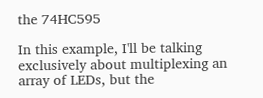the 74HC595

In this example, I'll be talking exclusively about multiplexing an array of LEDs, but the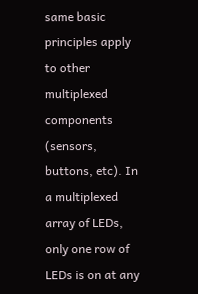same basic principles apply to other multiplexed components (sensors, buttons, etc). In a multiplexed array of LEDs, only one row of LEDs is on at any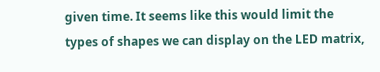given time. It seems like this would limit the types of shapes we can display on the LED matrix,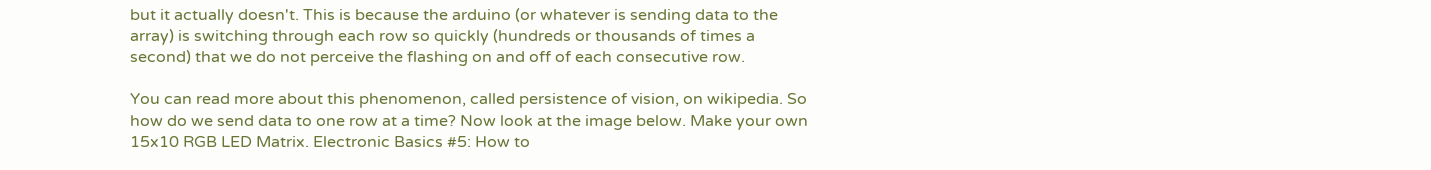but it actually doesn't. This is because the arduino (or whatever is sending data to the array) is switching through each row so quickly (hundreds or thousands of times a second) that we do not perceive the flashing on and off of each consecutive row.

You can read more about this phenomenon, called persistence of vision, on wikipedia. So how do we send data to one row at a time? Now look at the image below. Make your own 15x10 RGB LED Matrix. Electronic Basics #5: How to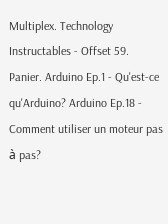Multiplex. Technology Instructables - Offset 59. Panier. Arduino Ep.1 - Qu'est-ce qu'Arduino? Arduino Ep.18 - Comment utiliser un moteur pas à pas?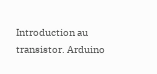Introduction au transistor. Arduino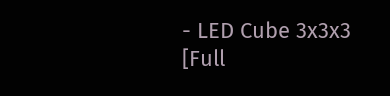- LED Cube 3x3x3 [Full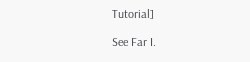Tutorial]

See Far I.